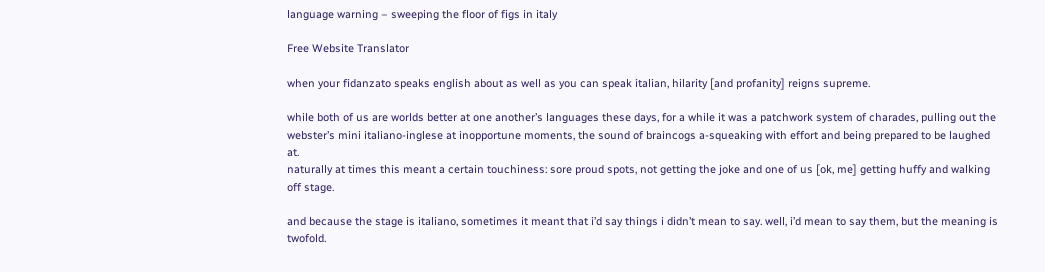language warning – sweeping the floor of figs in italy

Free Website Translator

when your fidanzato speaks english about as well as you can speak italian, hilarity [and profanity] reigns supreme.

while both of us are worlds better at one another’s languages these days, for a while it was a patchwork system of charades, pulling out the webster’s mini italiano-inglese at inopportune moments, the sound of braincogs a-squeaking with effort and being prepared to be laughed at.
naturally at times this meant a certain touchiness: sore proud spots, not getting the joke and one of us [ok, me] getting huffy and walking off stage.

and because the stage is italiano, sometimes it meant that i’d say things i didn’t mean to say. well, i’d mean to say them, but the meaning is twofold.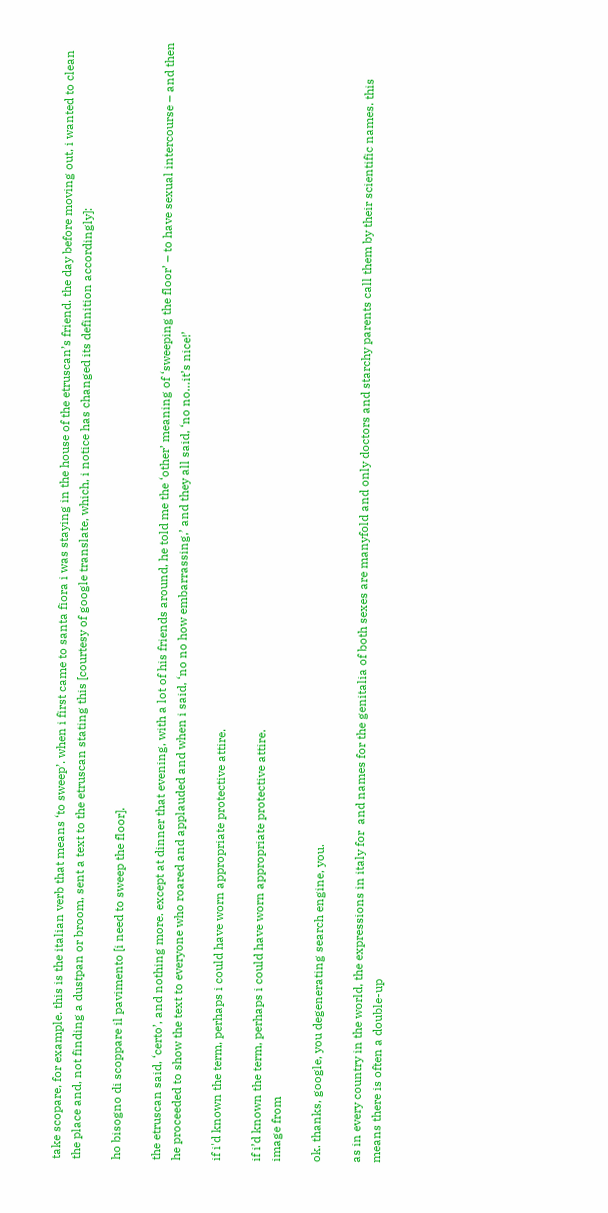take scopare, for example. this is the italian verb that means ‘to sweep’. when i first came to santa fiora i was staying in the house of the etruscan’s friend. the day before moving out, i wanted to clean the place and, not finding a dustpan or broom, sent a text to the etruscan stating this [courtesy of google translate, which, i notice has changed its definition accordingly]:

ho bisogno di scoppare il pavimento [i need to sweep the floor].

the etruscan said, ‘certo’, and nothing more. except at dinner that evening, with a lot of his friends around, he told me the ‘other’ meaning of ‘sweeping the floor’ – to have sexual intercourse – and then he proceeded to show the text to everyone who roared and applauded and when i said, ‘no no how embarrassing,’ and they all said, ‘no no…it’s nice!’

if i'd known the term, perhaps i could have worn appropriate protective attire.

if i’d known the term, perhaps i could have worn appropriate protective attire.
image from

ok. thanks, google, you degenerating search engine, you.

as in every country in the world, the expressions in italy for  and names for the genitalia of both sexes are manyfold and only doctors and starchy parents call them by their scientific names. this means there is often a double-up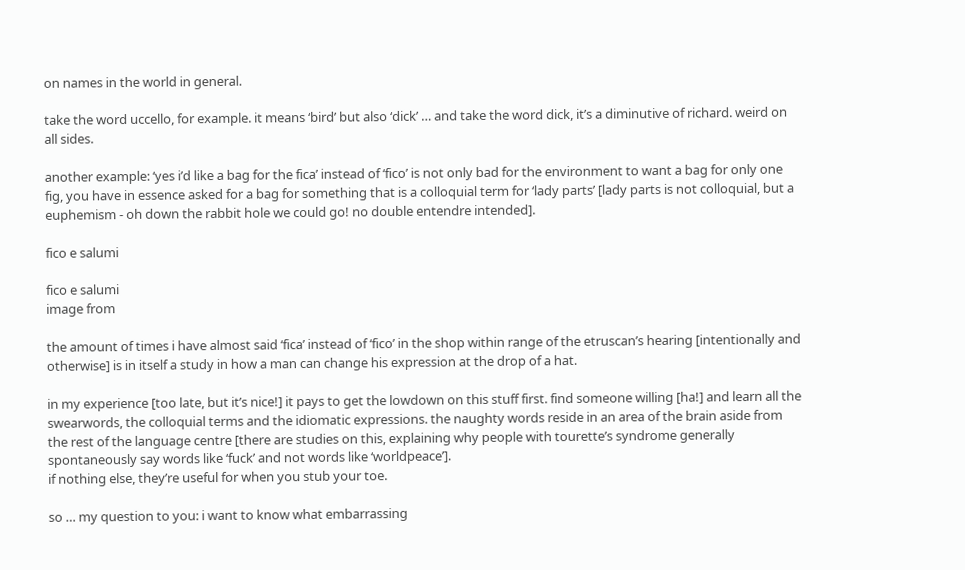on names in the world in general.

take the word uccello, for example. it means ‘bird’ but also ‘dick’ … and take the word dick, it’s a diminutive of richard. weird on all sides.

another example: ‘yes i’d like a bag for the fica’ instead of ‘fico’ is not only bad for the environment to want a bag for only one fig, you have in essence asked for a bag for something that is a colloquial term for ‘lady parts’ [lady parts is not colloquial, but a euphemism - oh down the rabbit hole we could go! no double entendre intended].

fico e salumi

fico e salumi
image from

the amount of times i have almost said ‘fica’ instead of ‘fico’ in the shop within range of the etruscan’s hearing [intentionally and otherwise] is in itself a study in how a man can change his expression at the drop of a hat.

in my experience [too late, but it’s nice!] it pays to get the lowdown on this stuff first. find someone willing [ha!] and learn all the swearwords, the colloquial terms and the idiomatic expressions. the naughty words reside in an area of the brain aside from the rest of the language centre [there are studies on this, explaining why people with tourette’s syndrome generally spontaneously say words like ‘fuck’ and not words like ‘worldpeace’].
if nothing else, they’re useful for when you stub your toe.

so … my question to you: i want to know what embarrassing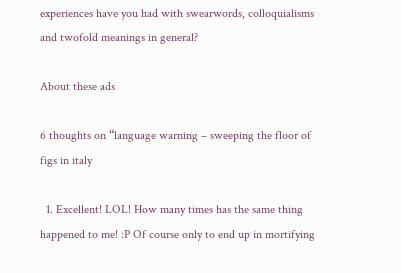experiences have you had with swearwords, colloquialisms and twofold meanings in general?

About these ads

6 thoughts on “language warning – sweeping the floor of figs in italy

  1. Excellent! LOL! How many times has the same thing happened to me! :P Of course only to end up in mortifying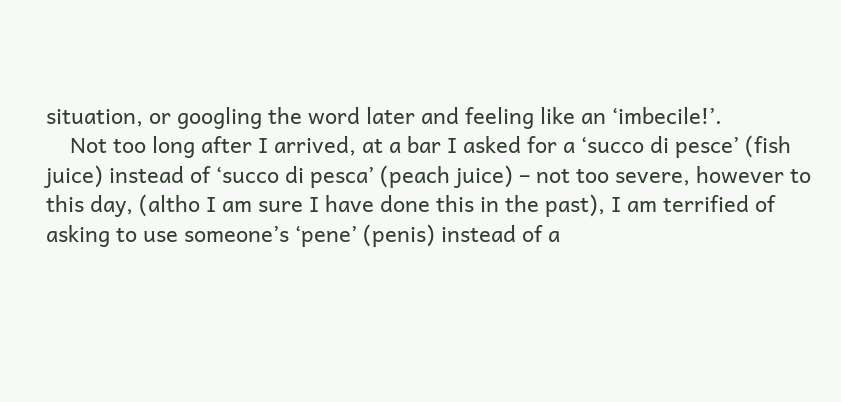situation, or googling the word later and feeling like an ‘imbecile!’.
    Not too long after I arrived, at a bar I asked for a ‘succo di pesce’ (fish juice) instead of ‘succo di pesca’ (peach juice) – not too severe, however to this day, (altho I am sure I have done this in the past), I am terrified of asking to use someone’s ‘pene’ (penis) instead of a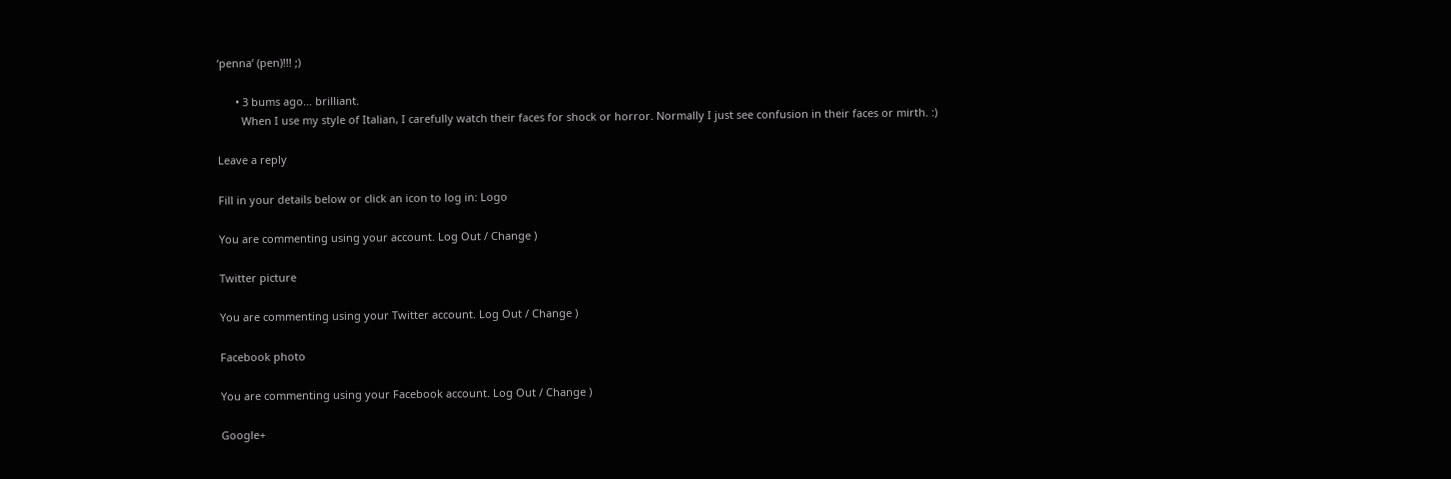‘penna’ (pen)!!! ;)

      • 3 bums ago… brilliant.
        When I use my style of Italian, I carefully watch their faces for shock or horror. Normally I just see confusion in their faces or mirth. :)

Leave a reply

Fill in your details below or click an icon to log in: Logo

You are commenting using your account. Log Out / Change )

Twitter picture

You are commenting using your Twitter account. Log Out / Change )

Facebook photo

You are commenting using your Facebook account. Log Out / Change )

Google+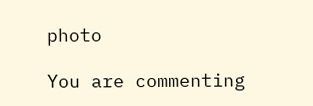photo

You are commenting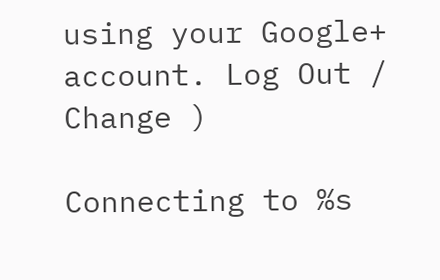using your Google+ account. Log Out / Change )

Connecting to %s